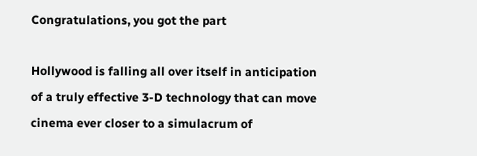Congratulations, you got the part

Hollywood is falling all over itself in anticipation of a truly effective 3-D technology that can move cinema ever closer to a simulacrum of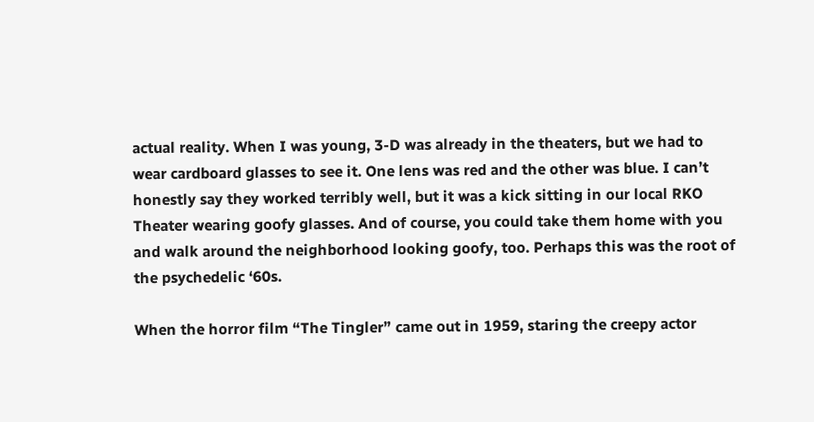actual reality. When I was young, 3-D was already in the theaters, but we had to wear cardboard glasses to see it. One lens was red and the other was blue. I can’t honestly say they worked terribly well, but it was a kick sitting in our local RKO Theater wearing goofy glasses. And of course, you could take them home with you and walk around the neighborhood looking goofy, too. Perhaps this was the root of the psychedelic ‘60s.

When the horror film “The Tingler” came out in 1959, staring the creepy actor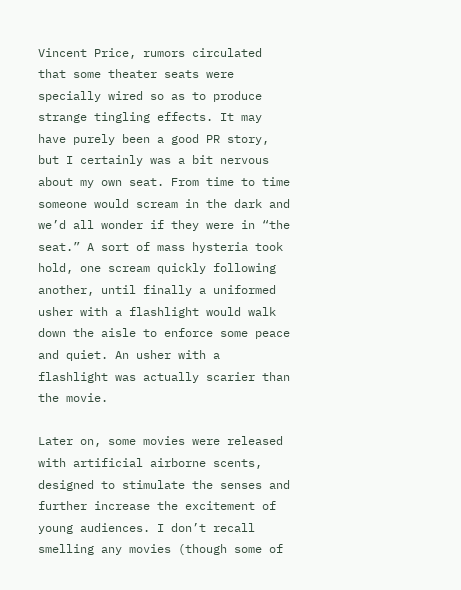Vincent Price, rumors circulated that some theater seats were specially wired so as to produce strange tingling effects. It may have purely been a good PR story, but I certainly was a bit nervous about my own seat. From time to time someone would scream in the dark and we’d all wonder if they were in “the seat.” A sort of mass hysteria took hold, one scream quickly following another, until finally a uniformed usher with a flashlight would walk down the aisle to enforce some peace and quiet. An usher with a flashlight was actually scarier than the movie.

Later on, some movies were released with artificial airborne scents, designed to stimulate the senses and further increase the excitement of young audiences. I don’t recall smelling any movies (though some of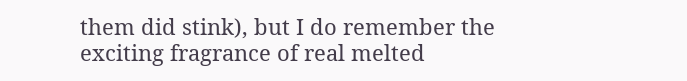them did stink), but I do remember the exciting fragrance of real melted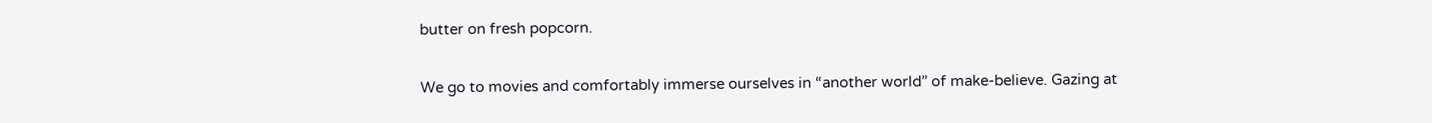butter on fresh popcorn.

We go to movies and comfortably immerse ourselves in “another world” of make-believe. Gazing at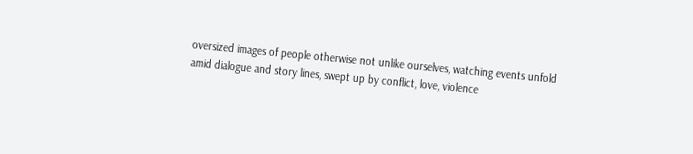oversized images of people otherwise not unlike ourselves, watching events unfold amid dialogue and story lines, swept up by conflict, love, violence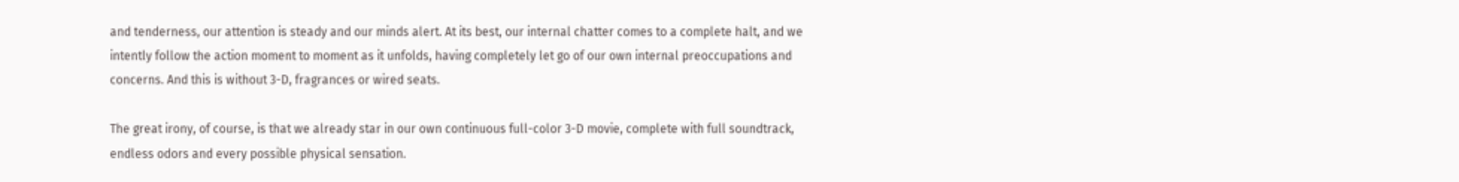and tenderness, our attention is steady and our minds alert. At its best, our internal chatter comes to a complete halt, and we intently follow the action moment to moment as it unfolds, having completely let go of our own internal preoccupations and concerns. And this is without 3-D, fragrances or wired seats.

The great irony, of course, is that we already star in our own continuous full-color 3-D movie, complete with full soundtrack, endless odors and every possible physical sensation.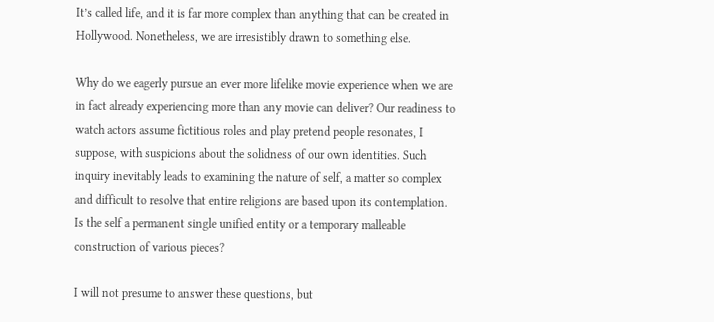It’s called life, and it is far more complex than anything that can be created in Hollywood. Nonetheless, we are irresistibly drawn to something else.

Why do we eagerly pursue an ever more lifelike movie experience when we are in fact already experiencing more than any movie can deliver? Our readiness to watch actors assume fictitious roles and play pretend people resonates, I suppose, with suspicions about the solidness of our own identities. Such inquiry inevitably leads to examining the nature of self, a matter so complex and difficult to resolve that entire religions are based upon its contemplation. Is the self a permanent single unified entity or a temporary malleable construction of various pieces?

I will not presume to answer these questions, but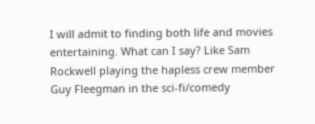I will admit to finding both life and movies entertaining. What can I say? Like Sam Rockwell playing the hapless crew member Guy Fleegman in the sci-fi/comedy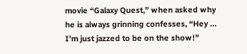movie “Galaxy Quest,” when asked why he is always grinning confesses, “Hey … I’m just jazzed to be on the show!”